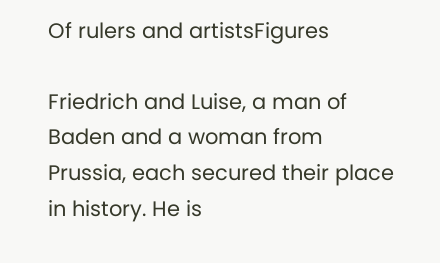Of rulers and artistsFigures

Friedrich and Luise, a man of Baden and a woman from Prussia, each secured their place in history. He is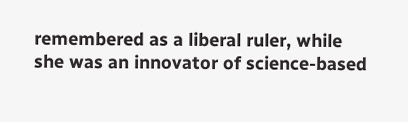remembered as a liberal ruler, while she was an innovator of science-based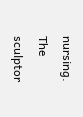nursing. The sculptor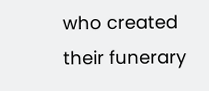who created their funerary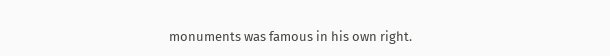monuments was famous in his own right.